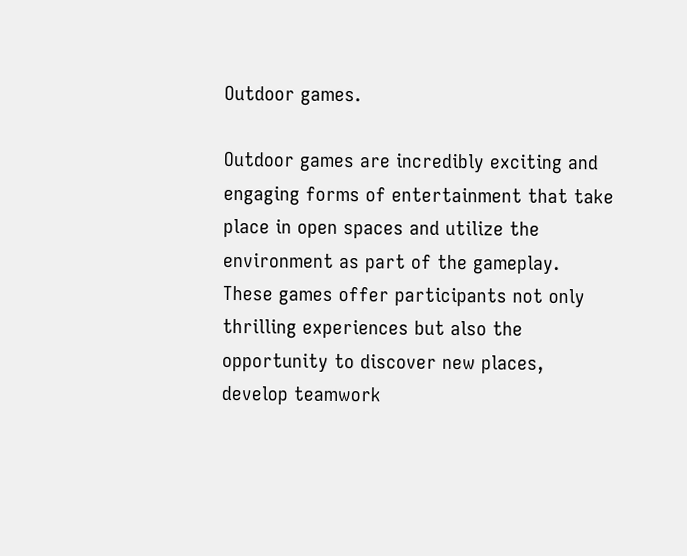Outdoor games.

Outdoor games are incredibly exciting and engaging forms of entertainment that take place in open spaces and utilize the environment as part of the gameplay. These games offer participants not only thrilling experiences but also the opportunity to discover new places, develop teamwork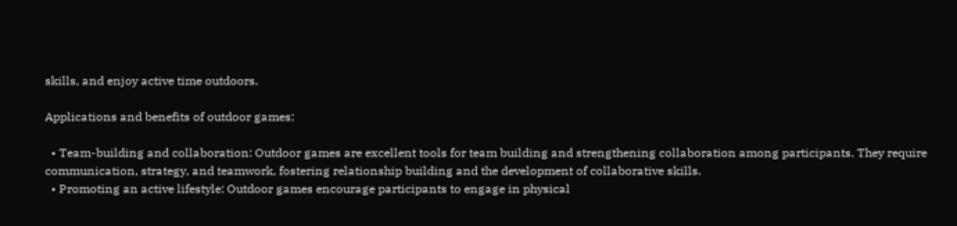skills, and enjoy active time outdoors.

Applications and benefits of outdoor games:

  • Team-building and collaboration: Outdoor games are excellent tools for team building and strengthening collaboration among participants. They require communication, strategy, and teamwork, fostering relationship building and the development of collaborative skills.
  • Promoting an active lifestyle: Outdoor games encourage participants to engage in physical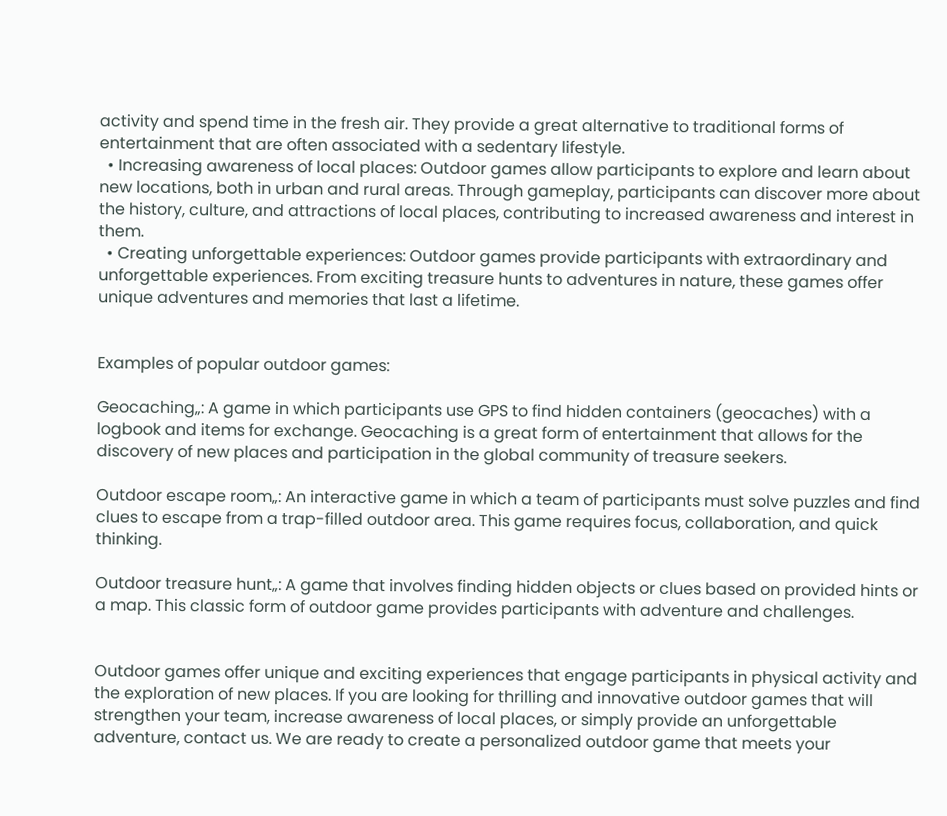activity and spend time in the fresh air. They provide a great alternative to traditional forms of entertainment that are often associated with a sedentary lifestyle.
  • Increasing awareness of local places: Outdoor games allow participants to explore and learn about new locations, both in urban and rural areas. Through gameplay, participants can discover more about the history, culture, and attractions of local places, contributing to increased awareness and interest in them.
  • Creating unforgettable experiences: Outdoor games provide participants with extraordinary and unforgettable experiences. From exciting treasure hunts to adventures in nature, these games offer unique adventures and memories that last a lifetime.


Examples of popular outdoor games:

Geocaching„: A game in which participants use GPS to find hidden containers (geocaches) with a logbook and items for exchange. Geocaching is a great form of entertainment that allows for the discovery of new places and participation in the global community of treasure seekers.

Outdoor escape room„: An interactive game in which a team of participants must solve puzzles and find clues to escape from a trap-filled outdoor area. This game requires focus, collaboration, and quick thinking.

Outdoor treasure hunt„: A game that involves finding hidden objects or clues based on provided hints or a map. This classic form of outdoor game provides participants with adventure and challenges.


Outdoor games offer unique and exciting experiences that engage participants in physical activity and the exploration of new places. If you are looking for thrilling and innovative outdoor games that will strengthen your team, increase awareness of local places, or simply provide an unforgettable adventure, contact us. We are ready to create a personalized outdoor game that meets your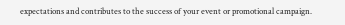expectations and contributes to the success of your event or promotional campaign.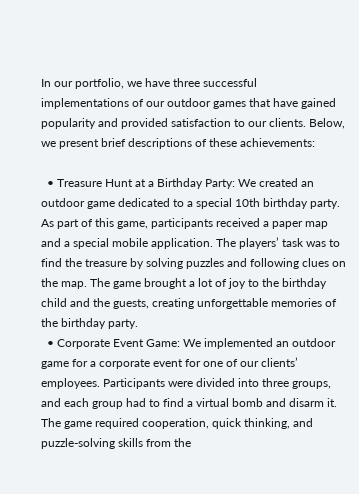In our portfolio, we have three successful implementations of our outdoor games that have gained popularity and provided satisfaction to our clients. Below, we present brief descriptions of these achievements:

  • Treasure Hunt at a Birthday Party: We created an outdoor game dedicated to a special 10th birthday party. As part of this game, participants received a paper map and a special mobile application. The players’ task was to find the treasure by solving puzzles and following clues on the map. The game brought a lot of joy to the birthday child and the guests, creating unforgettable memories of the birthday party.
  • Corporate Event Game: We implemented an outdoor game for a corporate event for one of our clients’ employees. Participants were divided into three groups, and each group had to find a virtual bomb and disarm it. The game required cooperation, quick thinking, and puzzle-solving skills from the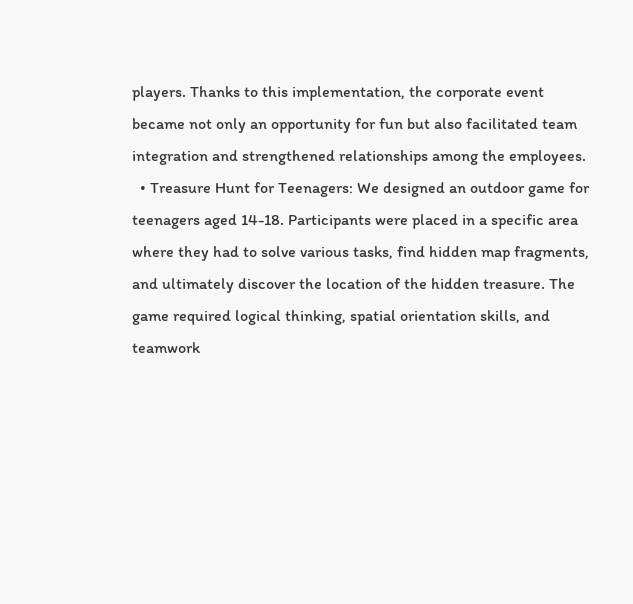players. Thanks to this implementation, the corporate event became not only an opportunity for fun but also facilitated team integration and strengthened relationships among the employees.
  • Treasure Hunt for Teenagers: We designed an outdoor game for teenagers aged 14-18. Participants were placed in a specific area where they had to solve various tasks, find hidden map fragments, and ultimately discover the location of the hidden treasure. The game required logical thinking, spatial orientation skills, and teamwork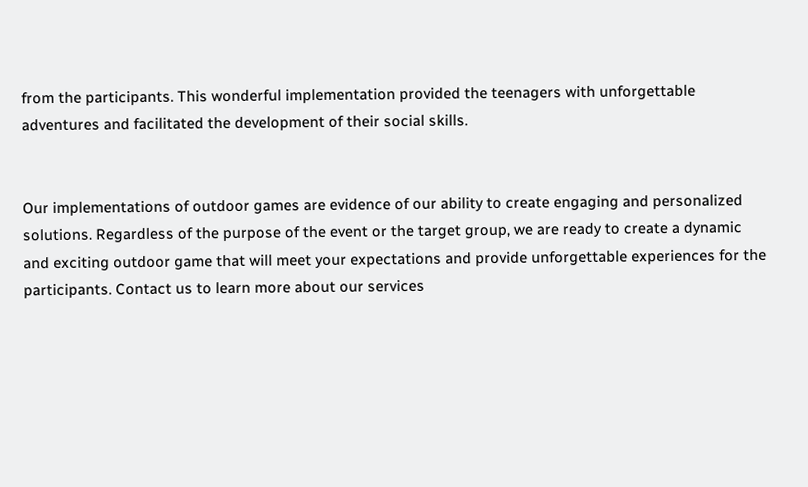from the participants. This wonderful implementation provided the teenagers with unforgettable adventures and facilitated the development of their social skills.


Our implementations of outdoor games are evidence of our ability to create engaging and personalized solutions. Regardless of the purpose of the event or the target group, we are ready to create a dynamic and exciting outdoor game that will meet your expectations and provide unforgettable experiences for the participants. Contact us to learn more about our services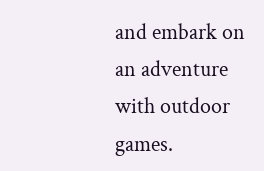and embark on an adventure with outdoor games.